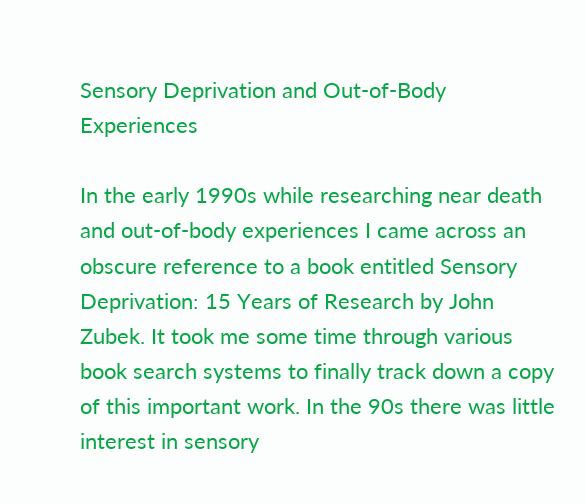Sensory Deprivation and Out-of-Body Experiences

In the early 1990s while researching near death and out-of-body experiences I came across an obscure reference to a book entitled Sensory Deprivation: 15 Years of Research by John Zubek. It took me some time through various book search systems to finally track down a copy of this important work. In the 90s there was little interest in sensory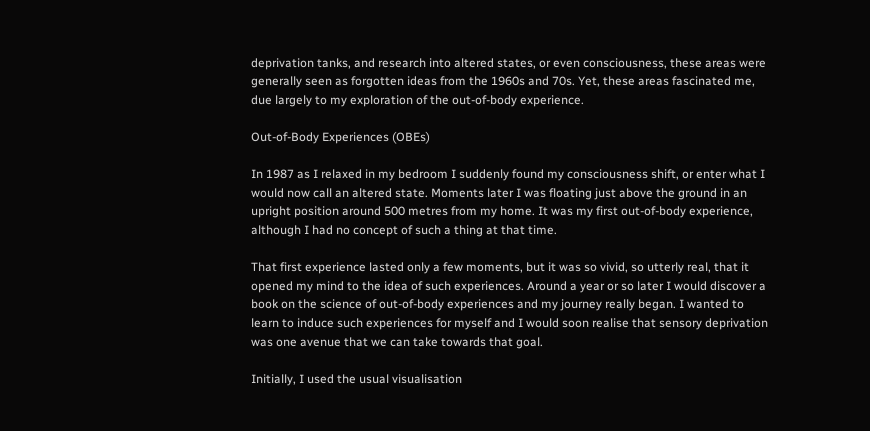deprivation tanks, and research into altered states, or even consciousness, these areas were generally seen as forgotten ideas from the 1960s and 70s. Yet, these areas fascinated me, due largely to my exploration of the out-of-body experience.

Out-of-Body Experiences (OBEs)

In 1987 as I relaxed in my bedroom I suddenly found my consciousness shift, or enter what I would now call an altered state. Moments later I was floating just above the ground in an upright position around 500 metres from my home. It was my first out-of-body experience, although I had no concept of such a thing at that time.

That first experience lasted only a few moments, but it was so vivid, so utterly real, that it opened my mind to the idea of such experiences. Around a year or so later I would discover a book on the science of out-of-body experiences and my journey really began. I wanted to learn to induce such experiences for myself and I would soon realise that sensory deprivation was one avenue that we can take towards that goal.

Initially, I used the usual visualisation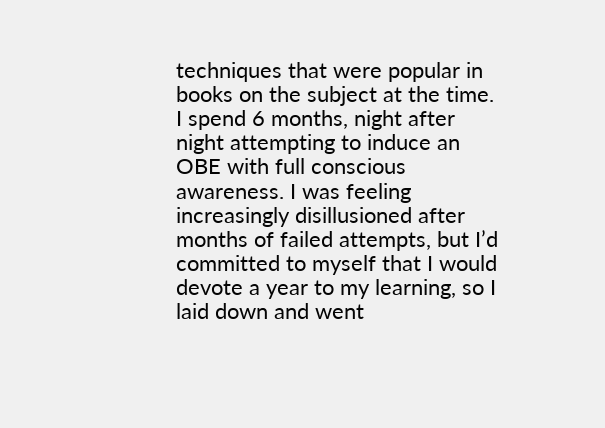techniques that were popular in books on the subject at the time. I spend 6 months, night after night attempting to induce an OBE with full conscious awareness. I was feeling increasingly disillusioned after months of failed attempts, but I’d committed to myself that I would devote a year to my learning, so I laid down and went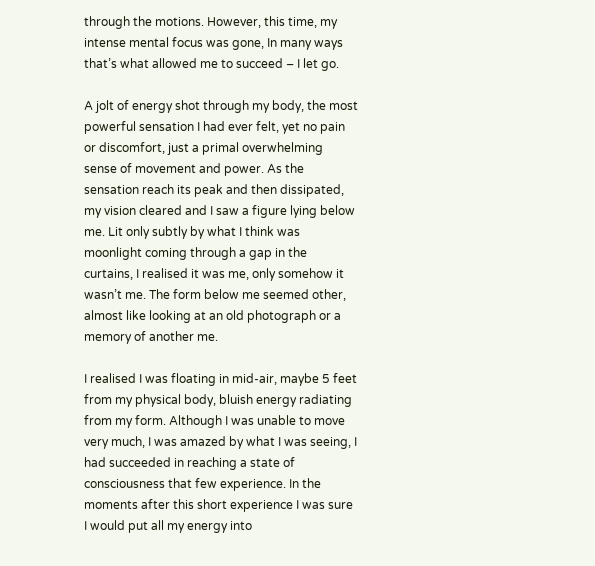through the motions. However, this time, my intense mental focus was gone, In many ways that’s what allowed me to succeed – I let go.

A jolt of energy shot through my body, the most powerful sensation I had ever felt, yet no pain or discomfort, just a primal overwhelming sense of movement and power. As the sensation reach its peak and then dissipated, my vision cleared and I saw a figure lying below me. Lit only subtly by what I think was moonlight coming through a gap in the curtains, I realised it was me, only somehow it wasn’t me. The form below me seemed other, almost like looking at an old photograph or a memory of another me.

I realised I was floating in mid-air, maybe 5 feet from my physical body, bluish energy radiating from my form. Although I was unable to move very much, I was amazed by what I was seeing, I had succeeded in reaching a state of consciousness that few experience. In the moments after this short experience I was sure I would put all my energy into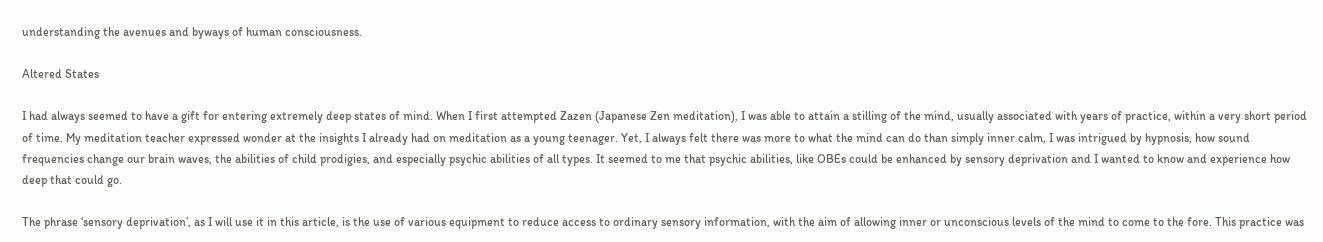understanding the avenues and byways of human consciousness.

Altered States

I had always seemed to have a gift for entering extremely deep states of mind. When I first attempted Zazen (Japanese Zen meditation), I was able to attain a stilling of the mind, usually associated with years of practice, within a very short period of time. My meditation teacher expressed wonder at the insights I already had on meditation as a young teenager. Yet, I always felt there was more to what the mind can do than simply inner calm, I was intrigued by hypnosis, how sound frequencies change our brain waves, the abilities of child prodigies, and especially psychic abilities of all types. It seemed to me that psychic abilities, like OBEs could be enhanced by sensory deprivation and I wanted to know and experience how deep that could go.

The phrase ‘sensory deprivation’, as I will use it in this article, is the use of various equipment to reduce access to ordinary sensory information, with the aim of allowing inner or unconscious levels of the mind to come to the fore. This practice was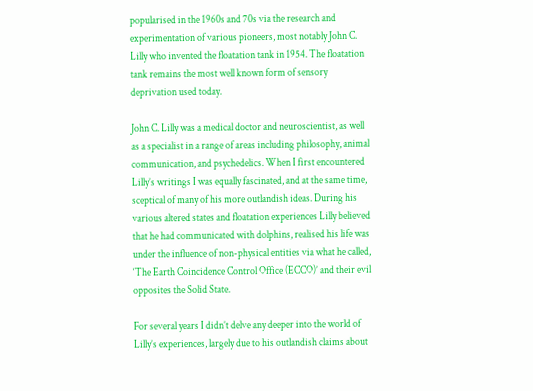popularised in the 1960s and 70s via the research and experimentation of various pioneers, most notably John C. Lilly who invented the floatation tank in 1954. The floatation tank remains the most well known form of sensory deprivation used today.

John C. Lilly was a medical doctor and neuroscientist, as well as a specialist in a range of areas including philosophy, animal communication, and psychedelics. When I first encountered Lilly’s writings I was equally fascinated, and at the same time, sceptical of many of his more outlandish ideas. During his various altered states and floatation experiences Lilly believed that he had communicated with dolphins, realised his life was under the influence of non-physical entities via what he called, ‘The Earth Coincidence Control Office (ECCO)’ and their evil opposites the Solid State.

For several years I didn’t delve any deeper into the world of Lilly’s experiences, largely due to his outlandish claims about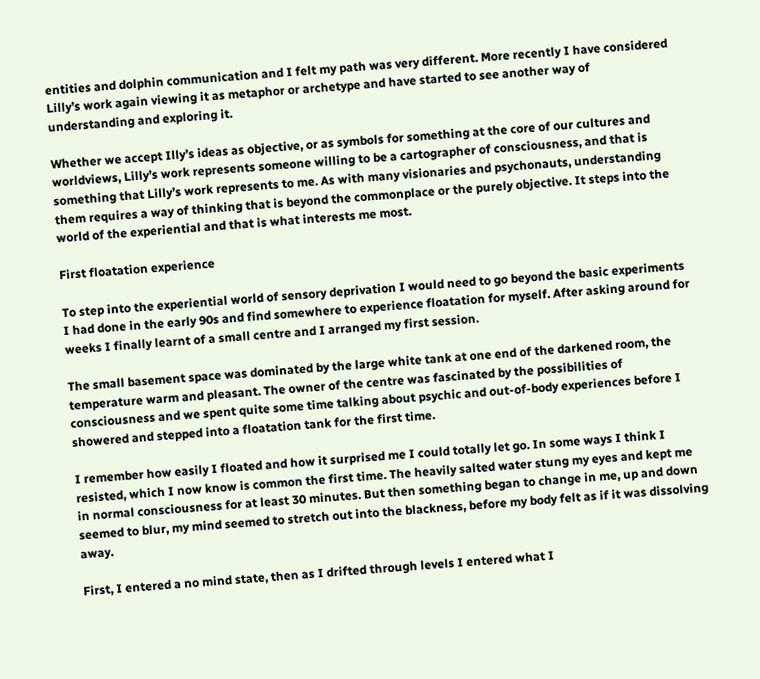entities and dolphin communication and I felt my path was very different. More recently I have considered Lilly’s work again viewing it as metaphor or archetype and have started to see another way of understanding and exploring it.

Whether we accept Illy’s ideas as objective, or as symbols for something at the core of our cultures and worldviews, Lilly’s work represents someone willing to be a cartographer of consciousness, and that is something that Lilly’s work represents to me. As with many visionaries and psychonauts, understanding them requires a way of thinking that is beyond the commonplace or the purely objective. It steps into the world of the experiential and that is what interests me most.

First floatation experience

To step into the experiential world of sensory deprivation I would need to go beyond the basic experiments I had done in the early 90s and find somewhere to experience floatation for myself. After asking around for weeks I finally learnt of a small centre and I arranged my first session.

The small basement space was dominated by the large white tank at one end of the darkened room, the temperature warm and pleasant. The owner of the centre was fascinated by the possibilities of consciousness and we spent quite some time talking about psychic and out-of-body experiences before I showered and stepped into a floatation tank for the first time.

I remember how easily I floated and how it surprised me I could totally let go. In some ways I think I resisted, which I now know is common the first time. The heavily salted water stung my eyes and kept me in normal consciousness for at least 30 minutes. But then something began to change in me, up and down seemed to blur, my mind seemed to stretch out into the blackness, before my body felt as if it was dissolving away.

First, I entered a no mind state, then as I drifted through levels I entered what I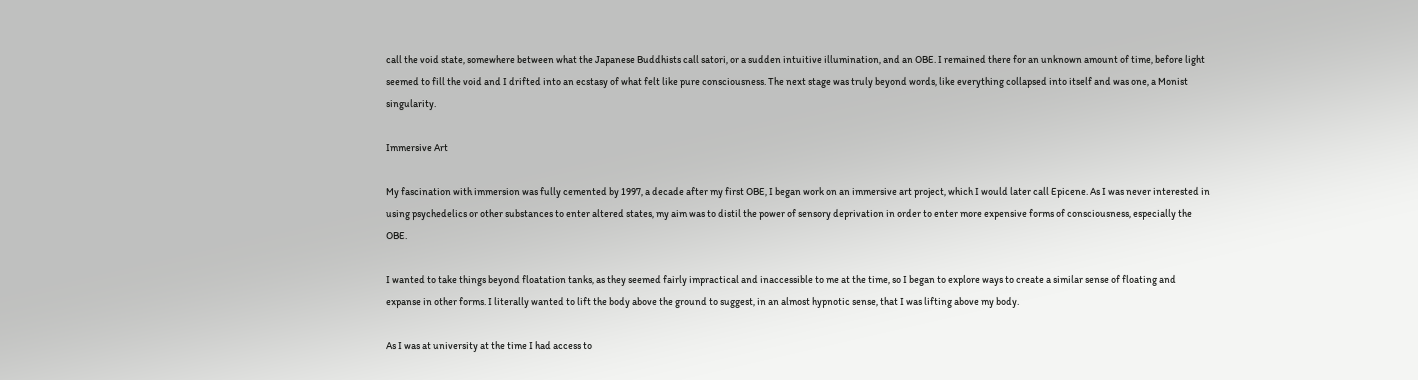call the void state, somewhere between what the Japanese Buddhists call satori, or a sudden intuitive illumination, and an OBE. I remained there for an unknown amount of time, before light seemed to fill the void and I drifted into an ecstasy of what felt like pure consciousness. The next stage was truly beyond words, like everything collapsed into itself and was one, a Monist singularity.

Immersive Art

My fascination with immersion was fully cemented by 1997, a decade after my first OBE, I began work on an immersive art project, which I would later call Epicene. As I was never interested in using psychedelics or other substances to enter altered states, my aim was to distil the power of sensory deprivation in order to enter more expensive forms of consciousness, especially the OBE.

I wanted to take things beyond floatation tanks, as they seemed fairly impractical and inaccessible to me at the time, so I began to explore ways to create a similar sense of floating and expanse in other forms. I literally wanted to lift the body above the ground to suggest, in an almost hypnotic sense, that I was lifting above my body.

As I was at university at the time I had access to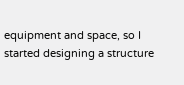equipment and space, so I started designing a structure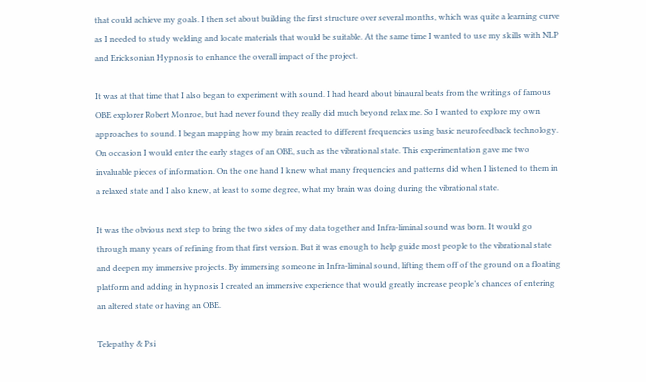that could achieve my goals. I then set about building the first structure over several months, which was quite a learning curve as I needed to study welding and locate materials that would be suitable. At the same time I wanted to use my skills with NLP and Ericksonian Hypnosis to enhance the overall impact of the project.

It was at that time that I also began to experiment with sound. I had heard about binaural beats from the writings of famous OBE explorer Robert Monroe, but had never found they really did much beyond relax me. So I wanted to explore my own approaches to sound. I began mapping how my brain reacted to different frequencies using basic neurofeedback technology. On occasion I would enter the early stages of an OBE, such as the vibrational state. This experimentation gave me two invaluable pieces of information. On the one hand I knew what many frequencies and patterns did when I listened to them in a relaxed state and I also knew, at least to some degree, what my brain was doing during the vibrational state.

It was the obvious next step to bring the two sides of my data together and Infra-liminal sound was born. It would go through many years of refining from that first version. But it was enough to help guide most people to the vibrational state and deepen my immersive projects. By immersing someone in Infra-liminal sound, lifting them off of the ground on a floating platform and adding in hypnosis I created an immersive experience that would greatly increase people’s chances of entering an altered state or having an OBE.

Telepathy & Psi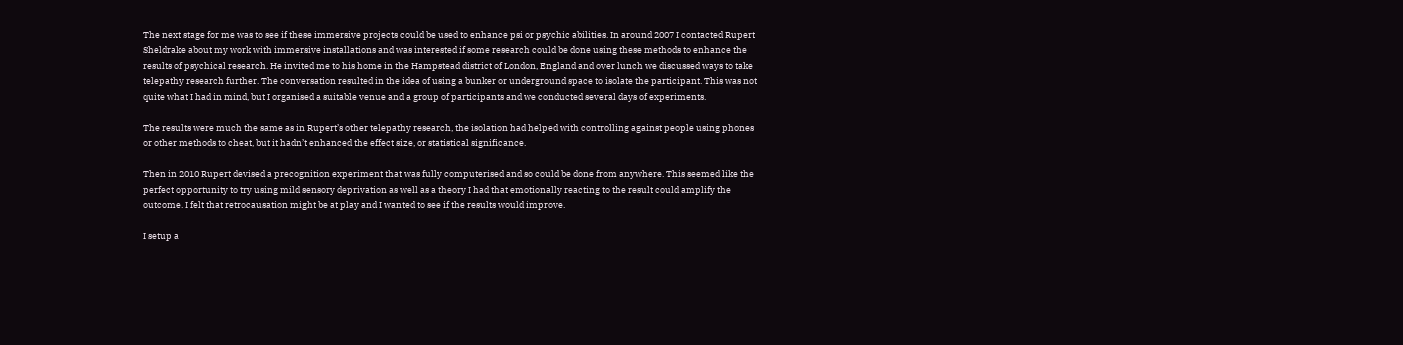The next stage for me was to see if these immersive projects could be used to enhance psi or psychic abilities. In around 2007 I contacted Rupert Sheldrake about my work with immersive installations and was interested if some research could be done using these methods to enhance the results of psychical research. He invited me to his home in the Hampstead district of London, England and over lunch we discussed ways to take telepathy research further. The conversation resulted in the idea of using a bunker or underground space to isolate the participant. This was not quite what I had in mind, but I organised a suitable venue and a group of participants and we conducted several days of experiments.

The results were much the same as in Rupert’s other telepathy research, the isolation had helped with controlling against people using phones or other methods to cheat, but it hadn’t enhanced the effect size, or statistical significance.

Then in 2010 Rupert devised a precognition experiment that was fully computerised and so could be done from anywhere. This seemed like the perfect opportunity to try using mild sensory deprivation as well as a theory I had that emotionally reacting to the result could amplify the outcome. I felt that retrocausation might be at play and I wanted to see if the results would improve.

I setup a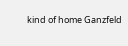kind of home Ganzfeld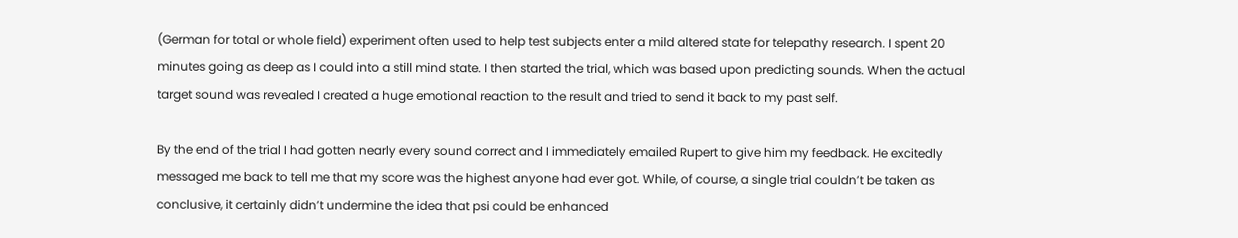(German for total or whole field) experiment often used to help test subjects enter a mild altered state for telepathy research. I spent 20 minutes going as deep as I could into a still mind state. I then started the trial, which was based upon predicting sounds. When the actual target sound was revealed I created a huge emotional reaction to the result and tried to send it back to my past self.

By the end of the trial I had gotten nearly every sound correct and I immediately emailed Rupert to give him my feedback. He excitedly messaged me back to tell me that my score was the highest anyone had ever got. While, of course, a single trial couldn’t be taken as conclusive, it certainly didn’t undermine the idea that psi could be enhanced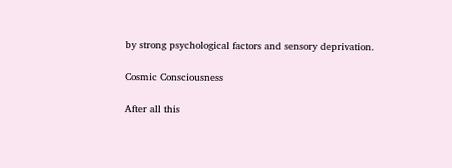by strong psychological factors and sensory deprivation.

Cosmic Consciousness

After all this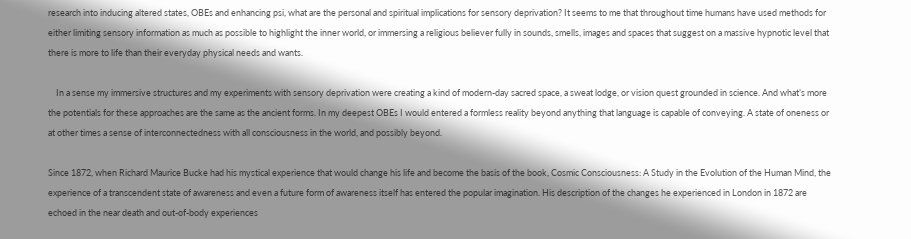research into inducing altered states, OBEs and enhancing psi, what are the personal and spiritual implications for sensory deprivation? It seems to me that throughout time humans have used methods for either limiting sensory information as much as possible to highlight the inner world, or immersing a religious believer fully in sounds, smells, images and spaces that suggest on a massive hypnotic level that there is more to life than their everyday physical needs and wants.

    In a sense my immersive structures and my experiments with sensory deprivation were creating a kind of modern-day sacred space, a sweat lodge, or vision quest grounded in science. And what’s more the potentials for these approaches are the same as the ancient forms. In my deepest OBEs I would entered a formless reality beyond anything that language is capable of conveying. A state of oneness or at other times a sense of interconnectedness with all consciousness in the world, and possibly beyond.

Since 1872, when Richard Maurice Bucke had his mystical experience that would change his life and become the basis of the book, Cosmic Consciousness: A Study in the Evolution of the Human Mind, the experience of a transcendent state of awareness and even a future form of awareness itself has entered the popular imagination. His description of the changes he experienced in London in 1872 are echoed in the near death and out-of-body experiences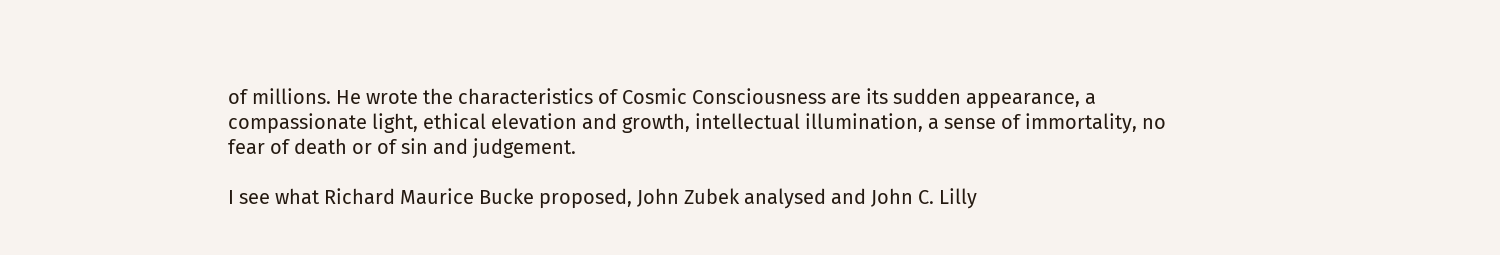of millions. He wrote the characteristics of Cosmic Consciousness are its sudden appearance, a compassionate light, ethical elevation and growth, intellectual illumination, a sense of immortality, no fear of death or of sin and judgement.

I see what Richard Maurice Bucke proposed, John Zubek analysed and John C. Lilly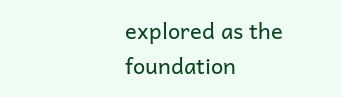explored as the foundation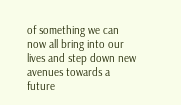of something we can now all bring into our lives and step down new avenues towards a future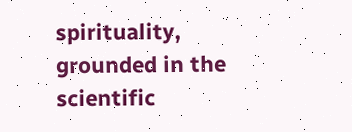spirituality, grounded in the scientific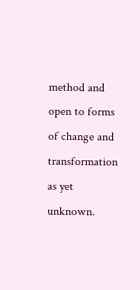method and open to forms of change and transformation as yet unknown.